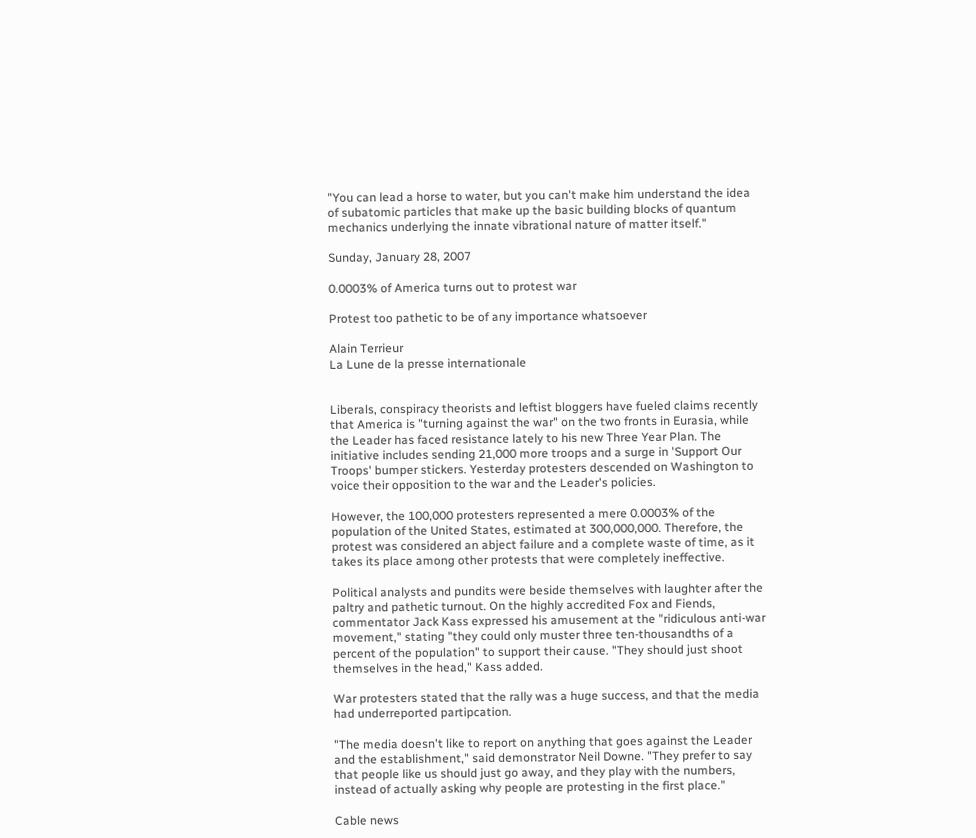"You can lead a horse to water, but you can't make him understand the idea of subatomic particles that make up the basic building blocks of quantum mechanics underlying the innate vibrational nature of matter itself."

Sunday, January 28, 2007

0.0003% of America turns out to protest war

Protest too pathetic to be of any importance whatsoever

Alain Terrieur
La Lune de la presse internationale


Liberals, conspiracy theorists and leftist bloggers have fueled claims recently that America is "turning against the war" on the two fronts in Eurasia, while the Leader has faced resistance lately to his new Three Year Plan. The initiative includes sending 21,000 more troops and a surge in 'Support Our Troops' bumper stickers. Yesterday protesters descended on Washington to voice their opposition to the war and the Leader's policies.

However, the 100,000 protesters represented a mere 0.0003% of the population of the United States, estimated at 300,000,000. Therefore, the protest was considered an abject failure and a complete waste of time, as it takes its place among other protests that were completely ineffective.

Political analysts and pundits were beside themselves with laughter after the paltry and pathetic turnout. On the highly accredited Fox and Fiends, commentator Jack Kass expressed his amusement at the "ridiculous anti-war movement," stating "they could only muster three ten-thousandths of a percent of the population" to support their cause. "They should just shoot themselves in the head," Kass added.

War protesters stated that the rally was a huge success, and that the media had underreported partipcation.

"The media doesn't like to report on anything that goes against the Leader and the establishment," said demonstrator Neil Downe. "They prefer to say that people like us should just go away, and they play with the numbers, instead of actually asking why people are protesting in the first place."

Cable news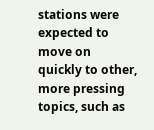stations were expected to move on quickly to other, more pressing topics, such as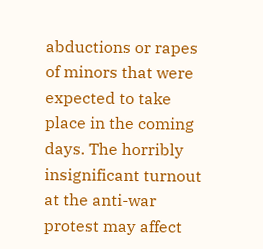abductions or rapes of minors that were expected to take place in the coming days. The horribly insignificant turnout at the anti-war protest may affect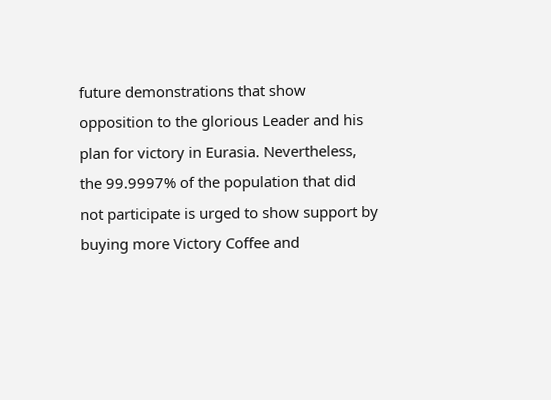future demonstrations that show opposition to the glorious Leader and his plan for victory in Eurasia. Nevertheless, the 99.9997% of the population that did not participate is urged to show support by buying more Victory Coffee and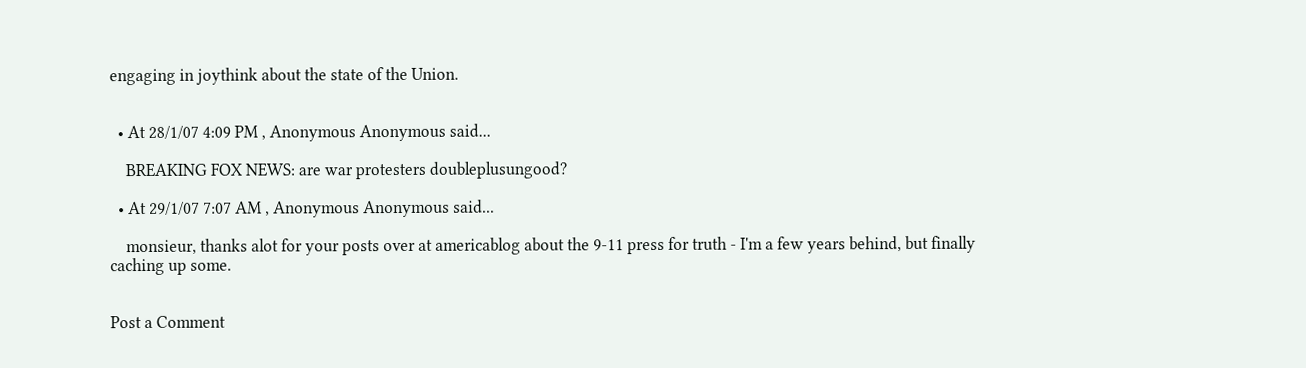engaging in joythink about the state of the Union.


  • At 28/1/07 4:09 PM , Anonymous Anonymous said...

    BREAKING FOX NEWS: are war protesters doubleplusungood?

  • At 29/1/07 7:07 AM , Anonymous Anonymous said...

    monsieur, thanks alot for your posts over at americablog about the 9-11 press for truth - I'm a few years behind, but finally caching up some.


Post a Comment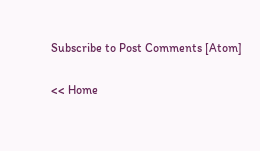Subscribe to Post Comments [Atom]

<< Home